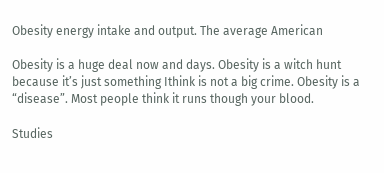Obesity energy intake and output. The average American

Obesity is a huge deal now and days. Obesity is a witch hunt because it’s just something Ithink is not a big crime. Obesity is a “disease”. Most people think it runs though your blood.

Studies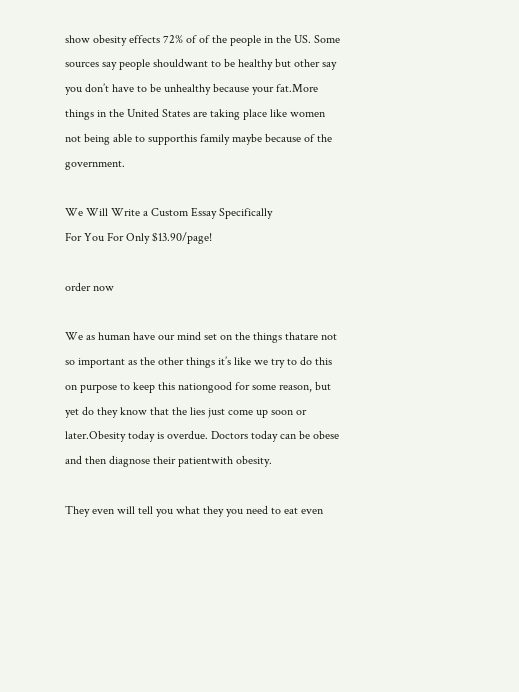show obesity effects 72% of of the people in the US. Some sources say people shouldwant to be healthy but other say you don’t have to be unhealthy because your fat.More things in the United States are taking place like women not being able to supporthis family maybe because of the government.

We Will Write a Custom Essay Specifically
For You For Only $13.90/page!

order now

We as human have our mind set on the things thatare not so important as the other things it’s like we try to do this on purpose to keep this nationgood for some reason, but yet do they know that the lies just come up soon or later.Obesity today is overdue. Doctors today can be obese and then diagnose their patientwith obesity.

They even will tell you what they you need to eat even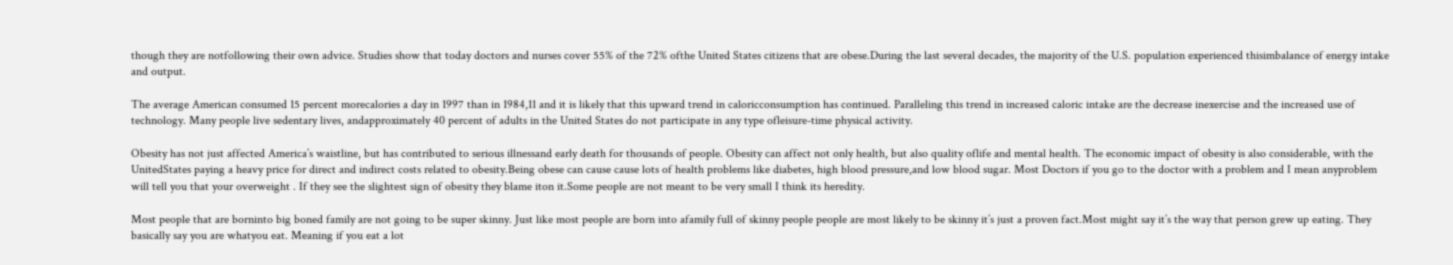though they are notfollowing their own advice. Studies show that today doctors and nurses cover 55% of the 72% ofthe United States citizens that are obese.During the last several decades, the majority of the U.S. population experienced thisimbalance of energy intake and output.

The average American consumed 15 percent morecalories a day in 1997 than in 1984,11 and it is likely that this upward trend in caloricconsumption has continued. Paralleling this trend in increased caloric intake are the decrease inexercise and the increased use of technology. Many people live sedentary lives, andapproximately 40 percent of adults in the United States do not participate in any type ofleisure-time physical activity.

Obesity has not just affected America’s waistline, but has contributed to serious illnessand early death for thousands of people. Obesity can affect not only health, but also quality oflife and mental health. The economic impact of obesity is also considerable, with the UnitedStates paying a heavy price for direct and indirect costs related to obesity.Being obese can cause cause lots of health problems like diabetes, high blood pressure,and low blood sugar. Most Doctors if you go to the doctor with a problem and I mean anyproblem will tell you that your overweight . If they see the slightest sign of obesity they blame iton it.Some people are not meant to be very small I think its heredity.

Most people that are borninto big boned family are not going to be super skinny. Just like most people are born into afamily full of skinny people people are most likely to be skinny it’s just a proven fact.Most might say it’s the way that person grew up eating. They basically say you are whatyou eat. Meaning if you eat a lot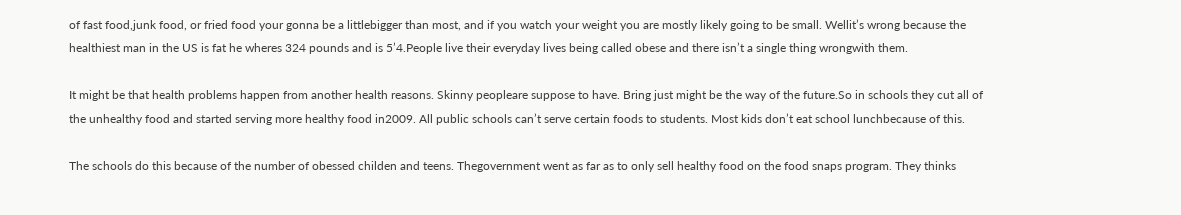of fast food,junk food, or fried food your gonna be a littlebigger than most, and if you watch your weight you are mostly likely going to be small. Wellit’s wrong because the healthiest man in the US is fat he wheres 324 pounds and is 5’4.People live their everyday lives being called obese and there isn’t a single thing wrongwith them.

It might be that health problems happen from another health reasons. Skinny peopleare suppose to have. Bring just might be the way of the future.So in schools they cut all of the unhealthy food and started serving more healthy food in2009. All public schools can’t serve certain foods to students. Most kids don’t eat school lunchbecause of this.

The schools do this because of the number of obessed childen and teens. Thegovernment went as far as to only sell healthy food on the food snaps program. They thinks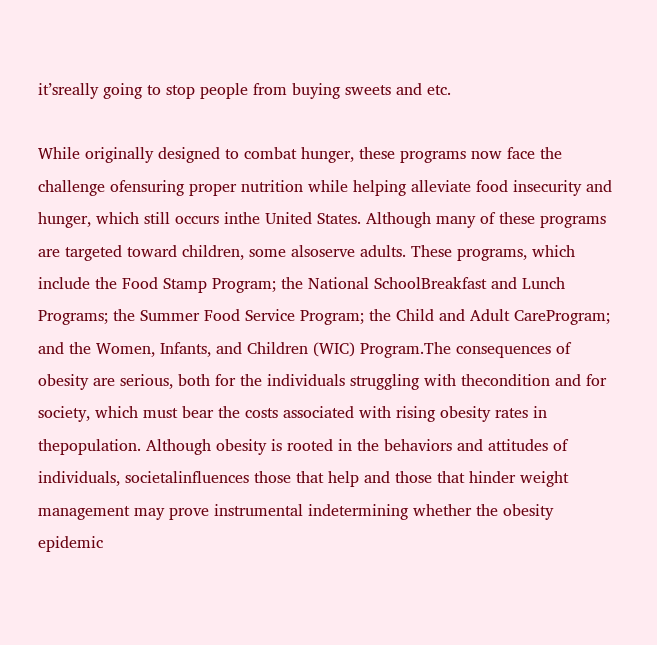it’sreally going to stop people from buying sweets and etc.

While originally designed to combat hunger, these programs now face the challenge ofensuring proper nutrition while helping alleviate food insecurity and hunger, which still occurs inthe United States. Although many of these programs are targeted toward children, some alsoserve adults. These programs, which include the Food Stamp Program; the National SchoolBreakfast and Lunch Programs; the Summer Food Service Program; the Child and Adult CareProgram; and the Women, Infants, and Children (WIC) Program.The consequences of obesity are serious, both for the individuals struggling with thecondition and for society, which must bear the costs associated with rising obesity rates in thepopulation. Although obesity is rooted in the behaviors and attitudes of individuals, societalinfluences those that help and those that hinder weight management may prove instrumental indetermining whether the obesity epidemic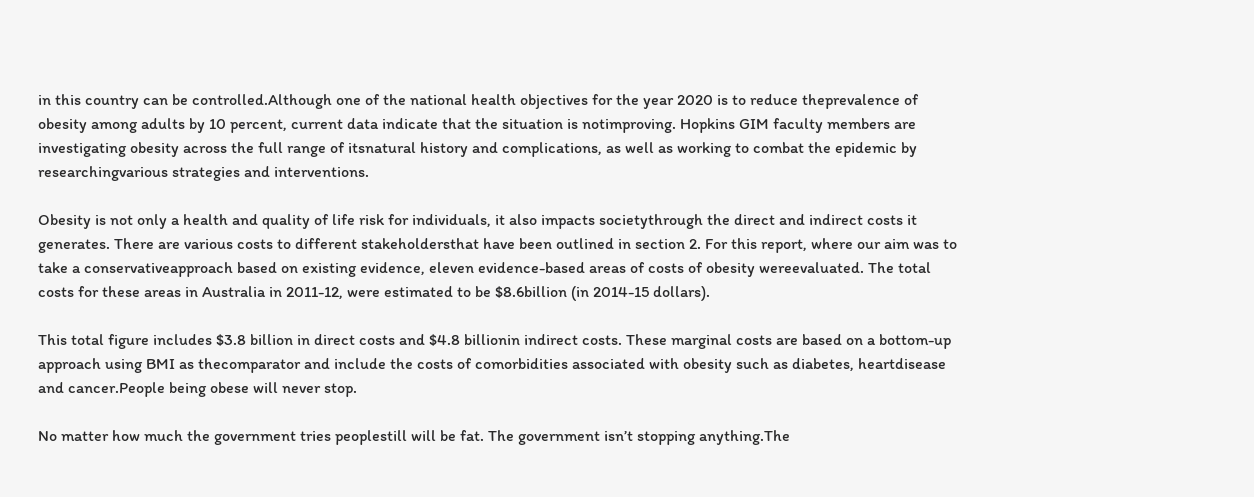in this country can be controlled.Although one of the national health objectives for the year 2020 is to reduce theprevalence of obesity among adults by 10 percent, current data indicate that the situation is notimproving. Hopkins GIM faculty members are investigating obesity across the full range of itsnatural history and complications, as well as working to combat the epidemic by researchingvarious strategies and interventions.

Obesity is not only a health and quality of life risk for individuals, it also impacts societythrough the direct and indirect costs it generates. There are various costs to different stakeholdersthat have been outlined in section 2. For this report, where our aim was to take a conservativeapproach based on existing evidence, eleven evidence-based areas of costs of obesity wereevaluated. The total costs for these areas in Australia in 2011-12, were estimated to be $8.6billion (in 2014-15 dollars).

This total figure includes $3.8 billion in direct costs and $4.8 billionin indirect costs. These marginal costs are based on a bottom-up approach using BMI as thecomparator and include the costs of comorbidities associated with obesity such as diabetes, heartdisease and cancer.People being obese will never stop.

No matter how much the government tries peoplestill will be fat. The government isn’t stopping anything.The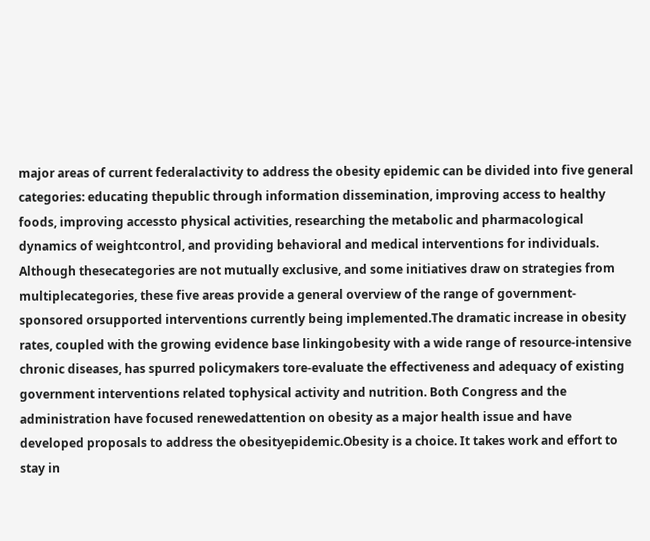major areas of current federalactivity to address the obesity epidemic can be divided into five general categories: educating thepublic through information dissemination, improving access to healthy foods, improving accessto physical activities, researching the metabolic and pharmacological dynamics of weightcontrol, and providing behavioral and medical interventions for individuals. Although thesecategories are not mutually exclusive, and some initiatives draw on strategies from multiplecategories, these five areas provide a general overview of the range of government-sponsored orsupported interventions currently being implemented.The dramatic increase in obesity rates, coupled with the growing evidence base linkingobesity with a wide range of resource-intensive chronic diseases, has spurred policymakers tore-evaluate the effectiveness and adequacy of existing government interventions related tophysical activity and nutrition. Both Congress and the administration have focused renewedattention on obesity as a major health issue and have developed proposals to address the obesityepidemic.Obesity is a choice. It takes work and effort to stay in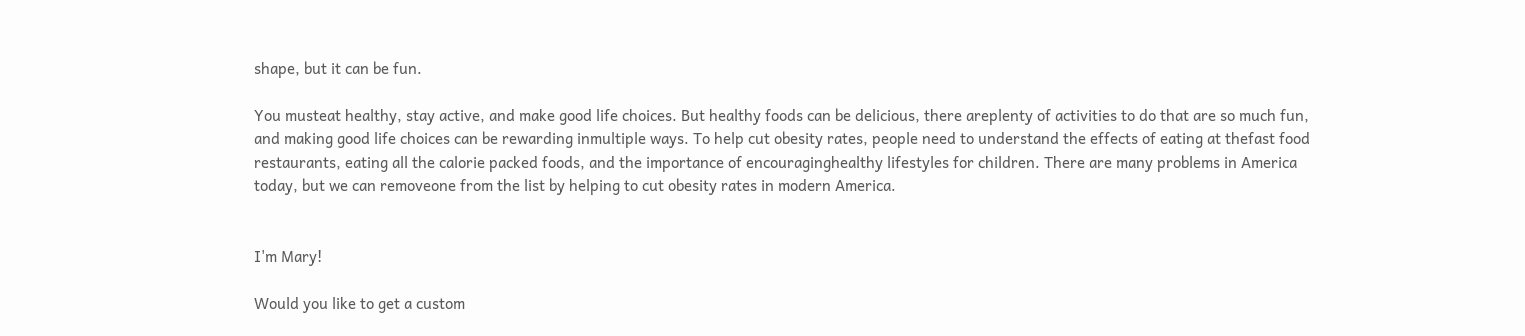shape, but it can be fun.

You musteat healthy, stay active, and make good life choices. But healthy foods can be delicious, there areplenty of activities to do that are so much fun, and making good life choices can be rewarding inmultiple ways. To help cut obesity rates, people need to understand the effects of eating at thefast food restaurants, eating all the calorie packed foods, and the importance of encouraginghealthy lifestyles for children. There are many problems in America today, but we can removeone from the list by helping to cut obesity rates in modern America.


I'm Mary!

Would you like to get a custom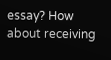essay? How about receiving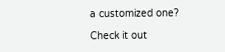a customized one?

Check it out